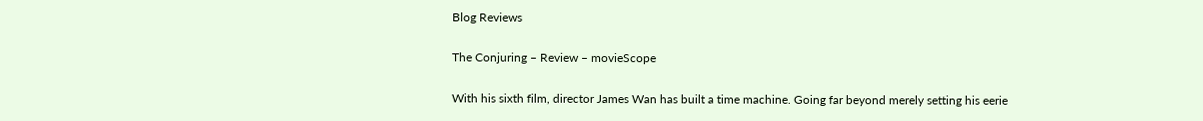Blog Reviews

The Conjuring – Review – movieScope

With his sixth film, director James Wan has built a time machine. Going far beyond merely setting his eerie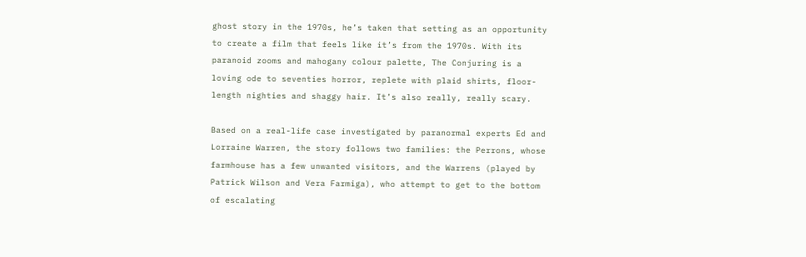ghost story in the 1970s, he’s taken that setting as an opportunity to create a film that feels like it’s from the 1970s. With its paranoid zooms and mahogany colour palette, The Conjuring is a loving ode to seventies horror, replete with plaid shirts, floor-length nighties and shaggy hair. It’s also really, really scary.

Based on a real-life case investigated by paranormal experts Ed and Lorraine Warren, the story follows two families: the Perrons, whose farmhouse has a few unwanted visitors, and the Warrens (played by Patrick Wilson and Vera Farmiga), who attempt to get to the bottom of escalating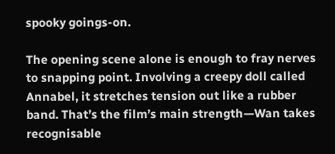spooky goings-on.

The opening scene alone is enough to fray nerves to snapping point. Involving a creepy doll called Annabel, it stretches tension out like a rubber band. That’s the film’s main strength—Wan takes recognisable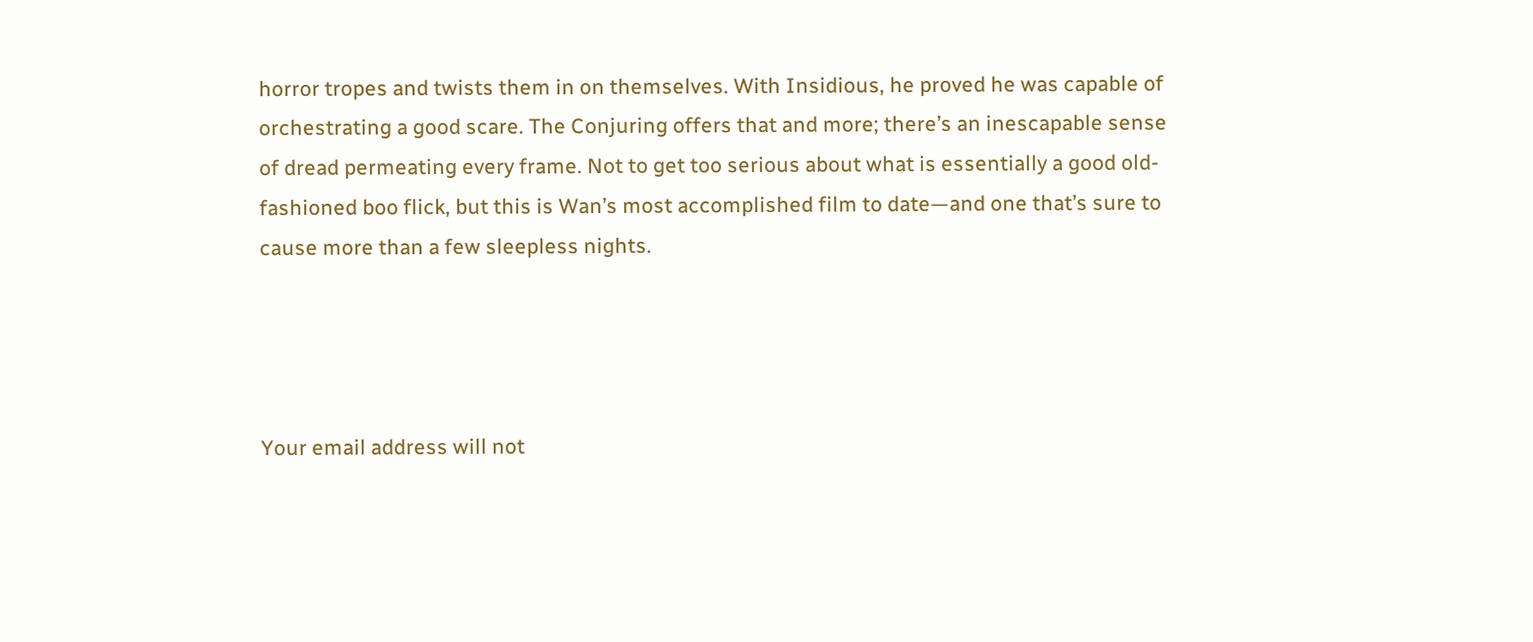horror tropes and twists them in on themselves. With Insidious, he proved he was capable of orchestrating a good scare. The Conjuring offers that and more; there’s an inescapable sense of dread permeating every frame. Not to get too serious about what is essentially a good old-fashioned boo flick, but this is Wan’s most accomplished film to date—and one that’s sure to cause more than a few sleepless nights.




Your email address will not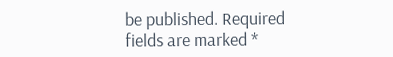be published. Required fields are marked *